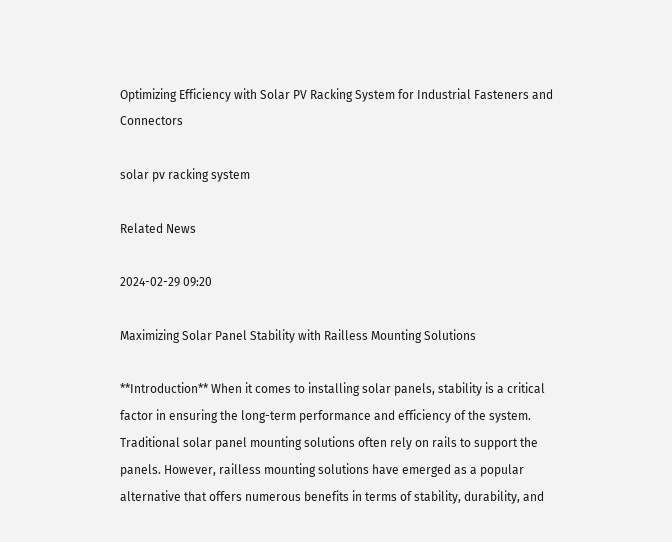Optimizing Efficiency with Solar PV Racking System for Industrial Fasteners and Connectors

solar pv racking system

Related News

2024-02-29 09:20

Maximizing Solar Panel Stability with Railless Mounting Solutions

**Introduction** When it comes to installing solar panels, stability is a critical factor in ensuring the long-term performance and efficiency of the system. Traditional solar panel mounting solutions often rely on rails to support the panels. However, railless mounting solutions have emerged as a popular alternative that offers numerous benefits in terms of stability, durability, and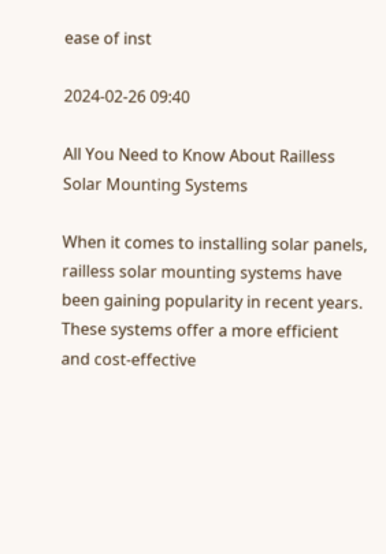ease of inst

2024-02-26 09:40

All You Need to Know About Railless Solar Mounting Systems

When it comes to installing solar panels, railless solar mounting systems have been gaining popularity in recent years. These systems offer a more efficient and cost-effective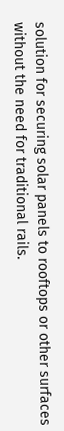solution for securing solar panels to rooftops or other surfaces without the need for traditional rails.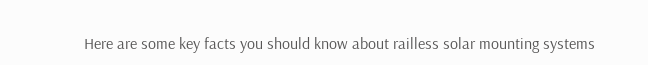Here are some key facts you should know about railless solar mounting systems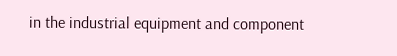in the industrial equipment and component